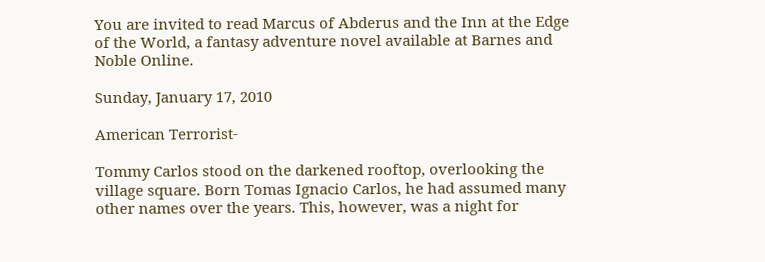You are invited to read Marcus of Abderus and the Inn at the Edge of the World, a fantasy adventure novel available at Barnes and Noble Online.

Sunday, January 17, 2010

American Terrorist-

Tommy Carlos stood on the darkened rooftop, overlooking the village square. Born Tomas Ignacio Carlos, he had assumed many other names over the years. This, however, was a night for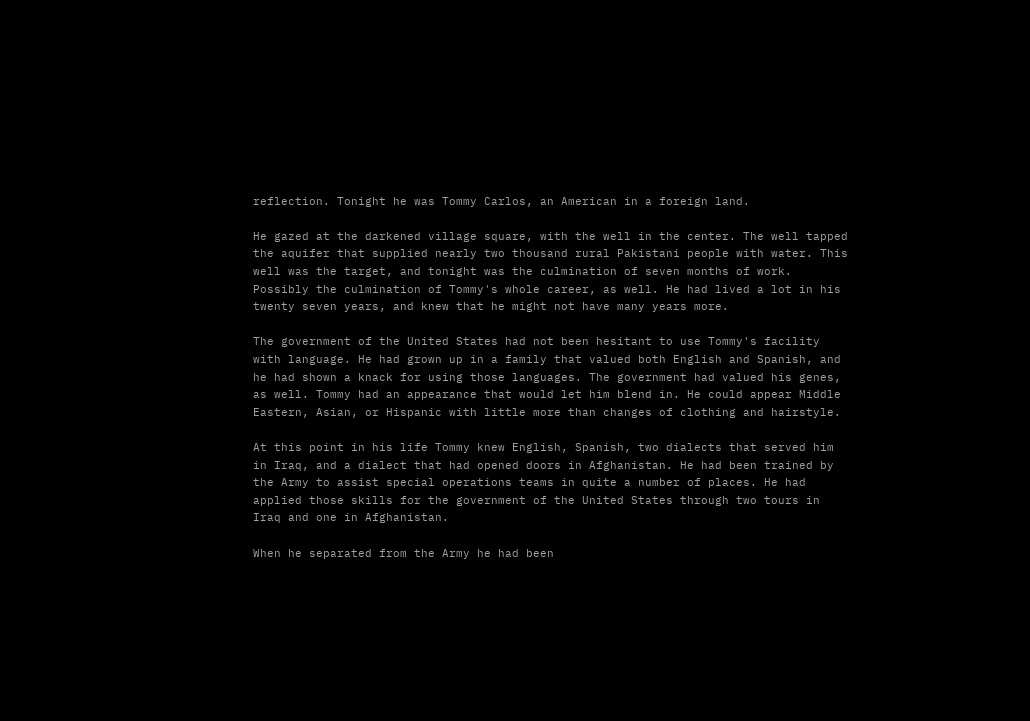reflection. Tonight he was Tommy Carlos, an American in a foreign land.

He gazed at the darkened village square, with the well in the center. The well tapped the aquifer that supplied nearly two thousand rural Pakistani people with water. This well was the target, and tonight was the culmination of seven months of work. Possibly the culmination of Tommy's whole career, as well. He had lived a lot in his twenty seven years, and knew that he might not have many years more.

The government of the United States had not been hesitant to use Tommy's facility with language. He had grown up in a family that valued both English and Spanish, and he had shown a knack for using those languages. The government had valued his genes, as well. Tommy had an appearance that would let him blend in. He could appear Middle Eastern, Asian, or Hispanic with little more than changes of clothing and hairstyle.

At this point in his life Tommy knew English, Spanish, two dialects that served him in Iraq, and a dialect that had opened doors in Afghanistan. He had been trained by the Army to assist special operations teams in quite a number of places. He had applied those skills for the government of the United States through two tours in Iraq and one in Afghanistan.

When he separated from the Army he had been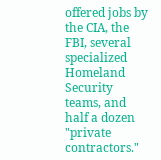offered jobs by the CIA, the FBI, several specialized Homeland Security teams, and half a dozen "private contractors."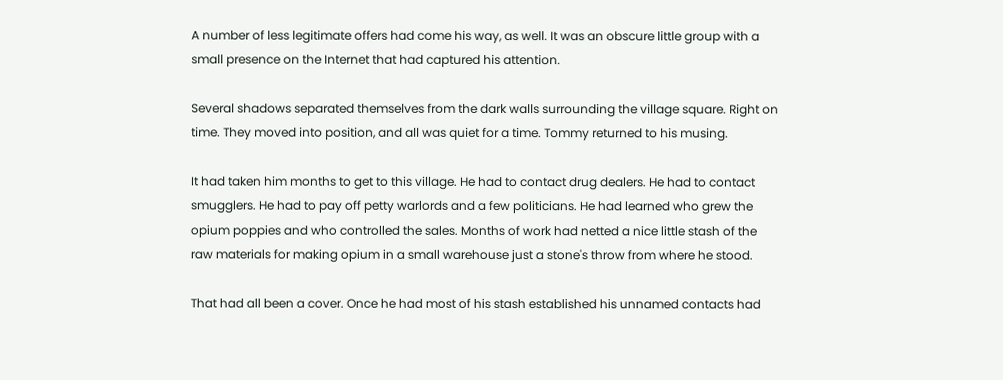A number of less legitimate offers had come his way, as well. It was an obscure little group with a small presence on the Internet that had captured his attention.

Several shadows separated themselves from the dark walls surrounding the village square. Right on time. They moved into position, and all was quiet for a time. Tommy returned to his musing.

It had taken him months to get to this village. He had to contact drug dealers. He had to contact smugglers. He had to pay off petty warlords and a few politicians. He had learned who grew the opium poppies and who controlled the sales. Months of work had netted a nice little stash of the raw materials for making opium in a small warehouse just a stone's throw from where he stood.

That had all been a cover. Once he had most of his stash established his unnamed contacts had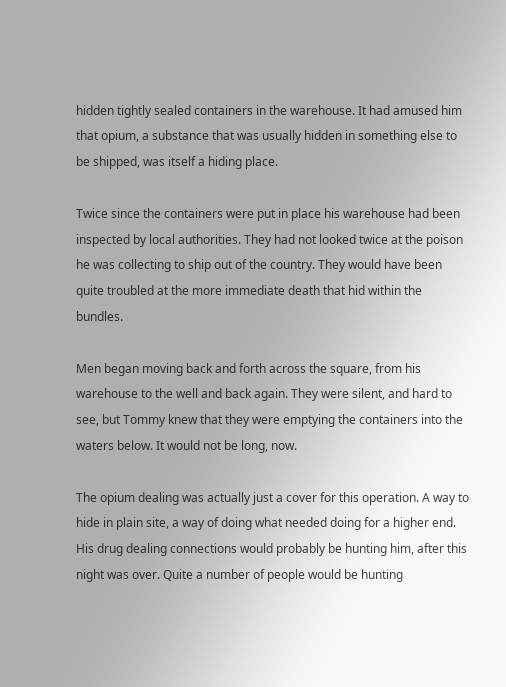hidden tightly sealed containers in the warehouse. It had amused him that opium, a substance that was usually hidden in something else to be shipped, was itself a hiding place.

Twice since the containers were put in place his warehouse had been inspected by local authorities. They had not looked twice at the poison he was collecting to ship out of the country. They would have been quite troubled at the more immediate death that hid within the bundles.

Men began moving back and forth across the square, from his warehouse to the well and back again. They were silent, and hard to see, but Tommy knew that they were emptying the containers into the waters below. It would not be long, now.

The opium dealing was actually just a cover for this operation. A way to hide in plain site, a way of doing what needed doing for a higher end. His drug dealing connections would probably be hunting him, after this night was over. Quite a number of people would be hunting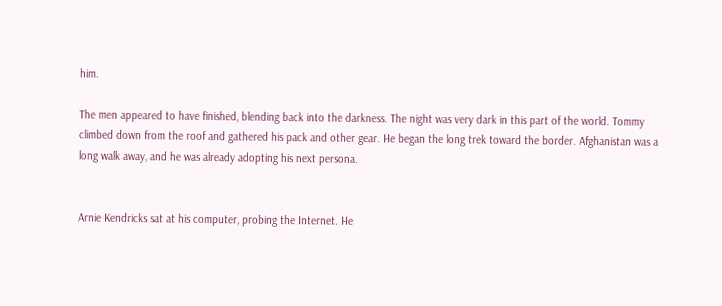him.

The men appeared to have finished, blending back into the darkness. The night was very dark in this part of the world. Tommy climbed down from the roof and gathered his pack and other gear. He began the long trek toward the border. Afghanistan was a long walk away, and he was already adopting his next persona.


Arnie Kendricks sat at his computer, probing the Internet. He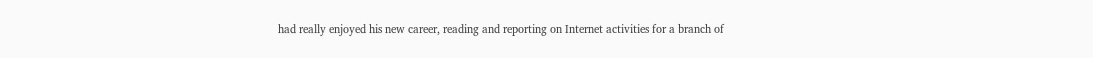had really enjoyed his new career, reading and reporting on Internet activities for a branch of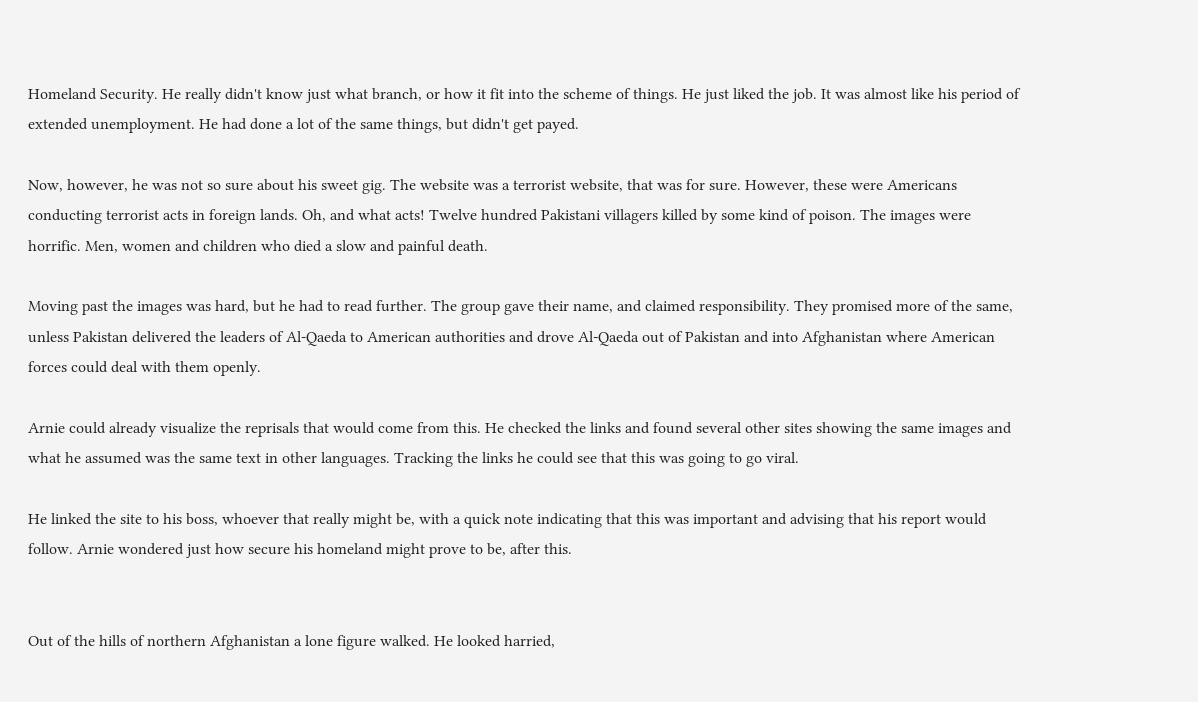Homeland Security. He really didn't know just what branch, or how it fit into the scheme of things. He just liked the job. It was almost like his period of extended unemployment. He had done a lot of the same things, but didn't get payed.

Now, however, he was not so sure about his sweet gig. The website was a terrorist website, that was for sure. However, these were Americans conducting terrorist acts in foreign lands. Oh, and what acts! Twelve hundred Pakistani villagers killed by some kind of poison. The images were horrific. Men, women and children who died a slow and painful death.

Moving past the images was hard, but he had to read further. The group gave their name, and claimed responsibility. They promised more of the same, unless Pakistan delivered the leaders of Al-Qaeda to American authorities and drove Al-Qaeda out of Pakistan and into Afghanistan where American forces could deal with them openly.

Arnie could already visualize the reprisals that would come from this. He checked the links and found several other sites showing the same images and what he assumed was the same text in other languages. Tracking the links he could see that this was going to go viral.

He linked the site to his boss, whoever that really might be, with a quick note indicating that this was important and advising that his report would follow. Arnie wondered just how secure his homeland might prove to be, after this.


Out of the hills of northern Afghanistan a lone figure walked. He looked harried,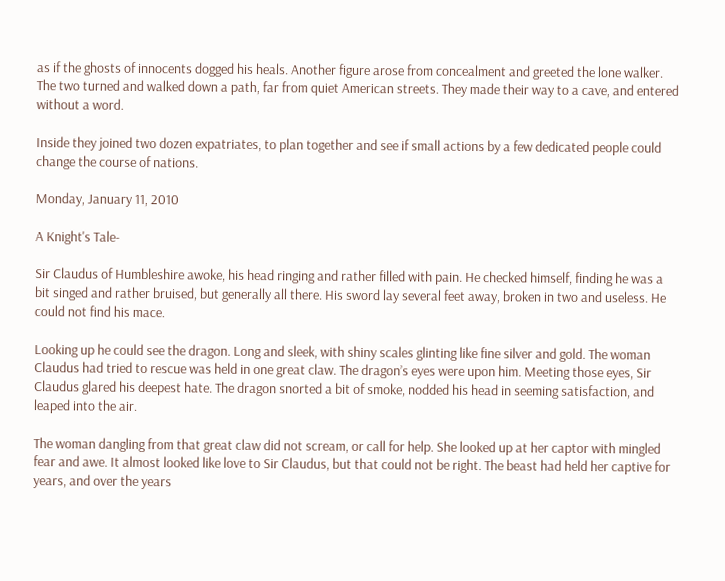as if the ghosts of innocents dogged his heals. Another figure arose from concealment and greeted the lone walker. The two turned and walked down a path, far from quiet American streets. They made their way to a cave, and entered without a word.

Inside they joined two dozen expatriates, to plan together and see if small actions by a few dedicated people could change the course of nations.

Monday, January 11, 2010

A Knight's Tale-

Sir Claudus of Humbleshire awoke, his head ringing and rather filled with pain. He checked himself, finding he was a bit singed and rather bruised, but generally all there. His sword lay several feet away, broken in two and useless. He could not find his mace.

Looking up he could see the dragon. Long and sleek, with shiny scales glinting like fine silver and gold. The woman Claudus had tried to rescue was held in one great claw. The dragon’s eyes were upon him. Meeting those eyes, Sir Claudus glared his deepest hate. The dragon snorted a bit of smoke, nodded his head in seeming satisfaction, and leaped into the air.

The woman dangling from that great claw did not scream, or call for help. She looked up at her captor with mingled fear and awe. It almost looked like love to Sir Claudus, but that could not be right. The beast had held her captive for years, and over the years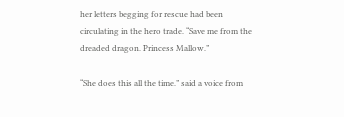her letters begging for rescue had been circulating in the hero trade. “Save me from the dreaded dragon. Princess Mallow.”

“She does this all the time.” said a voice from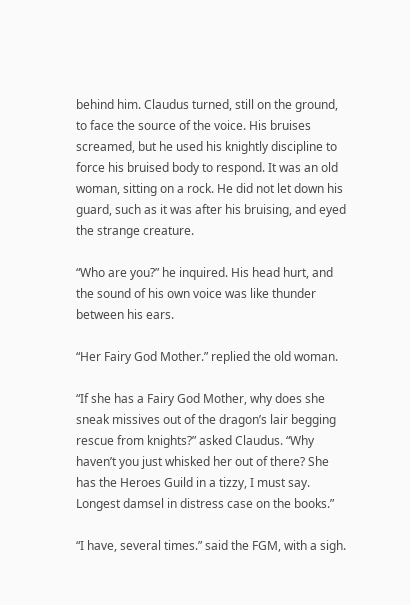behind him. Claudus turned, still on the ground, to face the source of the voice. His bruises screamed, but he used his knightly discipline to force his bruised body to respond. It was an old woman, sitting on a rock. He did not let down his guard, such as it was after his bruising, and eyed the strange creature.

“Who are you?” he inquired. His head hurt, and the sound of his own voice was like thunder between his ears.

“Her Fairy God Mother.” replied the old woman.

“If she has a Fairy God Mother, why does she sneak missives out of the dragon’s lair begging rescue from knights?” asked Claudus. “Why haven’t you just whisked her out of there? She has the Heroes Guild in a tizzy, I must say. Longest damsel in distress case on the books.”

“I have, several times.” said the FGM, with a sigh.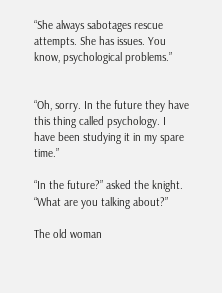“She always sabotages rescue attempts. She has issues. You know, psychological problems.”


“Oh, sorry. In the future they have this thing called psychology. I have been studying it in my spare time.”

“In the future?” asked the knight. “What are you talking about?”

The old woman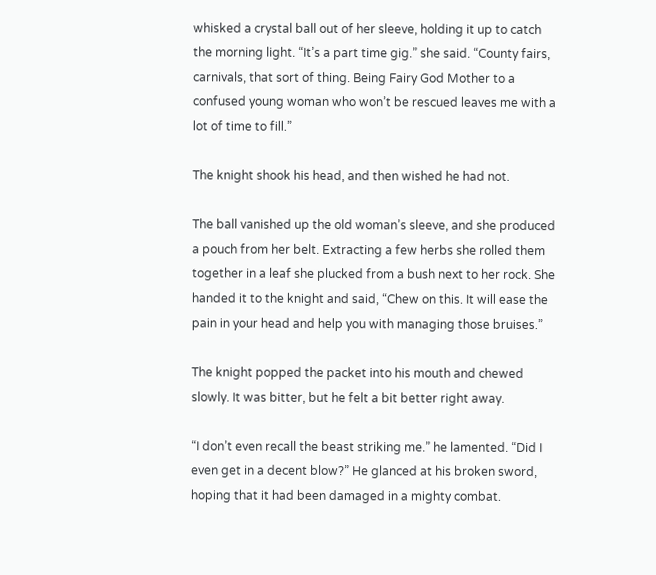whisked a crystal ball out of her sleeve, holding it up to catch the morning light. “It’s a part time gig.” she said. “County fairs, carnivals, that sort of thing. Being Fairy God Mother to a confused young woman who won’t be rescued leaves me with a lot of time to fill.”

The knight shook his head, and then wished he had not.

The ball vanished up the old woman’s sleeve, and she produced a pouch from her belt. Extracting a few herbs she rolled them together in a leaf she plucked from a bush next to her rock. She handed it to the knight and said, “Chew on this. It will ease the pain in your head and help you with managing those bruises.”

The knight popped the packet into his mouth and chewed slowly. It was bitter, but he felt a bit better right away.

“I don’t even recall the beast striking me.” he lamented. “Did I even get in a decent blow?” He glanced at his broken sword, hoping that it had been damaged in a mighty combat.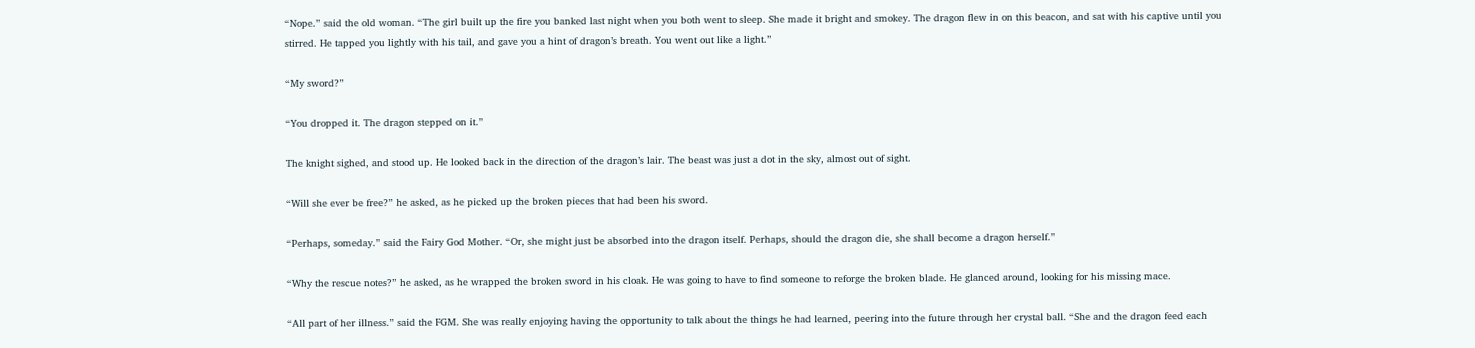“Nope.” said the old woman. “The girl built up the fire you banked last night when you both went to sleep. She made it bright and smokey. The dragon flew in on this beacon, and sat with his captive until you stirred. He tapped you lightly with his tail, and gave you a hint of dragon’s breath. You went out like a light.”

“My sword?”

“You dropped it. The dragon stepped on it.”

The knight sighed, and stood up. He looked back in the direction of the dragon’s lair. The beast was just a dot in the sky, almost out of sight.

“Will she ever be free?” he asked, as he picked up the broken pieces that had been his sword.

“Perhaps, someday.” said the Fairy God Mother. “Or, she might just be absorbed into the dragon itself. Perhaps, should the dragon die, she shall become a dragon herself.”

“Why the rescue notes?” he asked, as he wrapped the broken sword in his cloak. He was going to have to find someone to reforge the broken blade. He glanced around, looking for his missing mace.

“All part of her illness.” said the FGM. She was really enjoying having the opportunity to talk about the things he had learned, peering into the future through her crystal ball. “She and the dragon feed each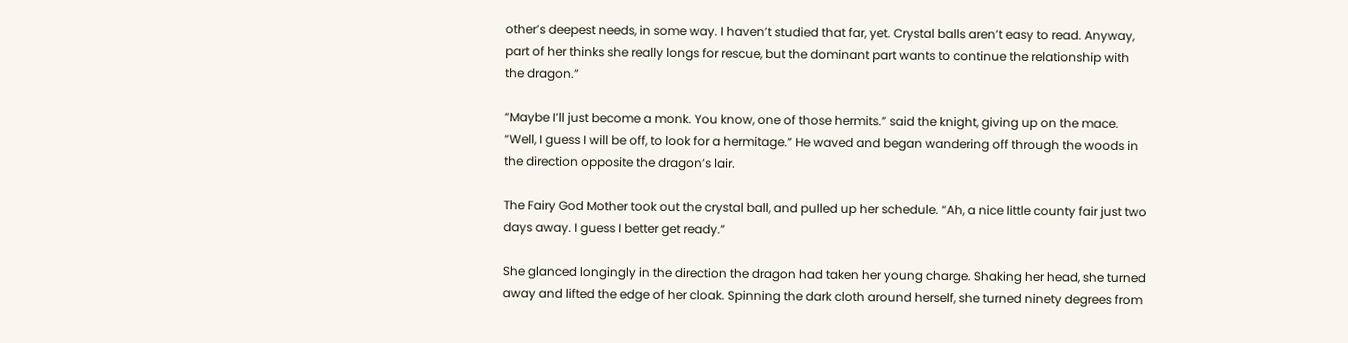other’s deepest needs, in some way. I haven’t studied that far, yet. Crystal balls aren’t easy to read. Anyway, part of her thinks she really longs for rescue, but the dominant part wants to continue the relationship with the dragon.”

“Maybe I’ll just become a monk. You know, one of those hermits.” said the knight, giving up on the mace. “Well, I guess I will be off, to look for a hermitage.” He waved and began wandering off through the woods in the direction opposite the dragon’s lair.

The Fairy God Mother took out the crystal ball, and pulled up her schedule. “Ah, a nice little county fair just two days away. I guess I better get ready.”

She glanced longingly in the direction the dragon had taken her young charge. Shaking her head, she turned away and lifted the edge of her cloak. Spinning the dark cloth around herself, she turned ninety degrees from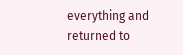everything and returned to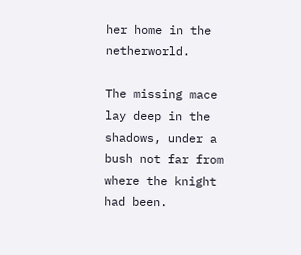her home in the netherworld.

The missing mace lay deep in the shadows, under a bush not far from where the knight had been.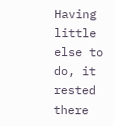Having little else to do, it rested there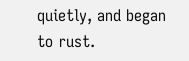quietly, and began to rust.